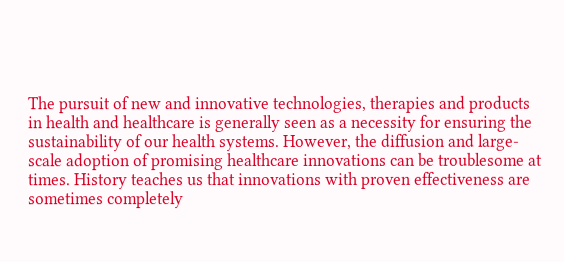The pursuit of new and innovative technologies, therapies and products in health and healthcare is generally seen as a necessity for ensuring the sustainability of our health systems. However, the diffusion and large-scale adoption of promising healthcare innovations can be troublesome at times. History teaches us that innovations with proven effectiveness are sometimes completely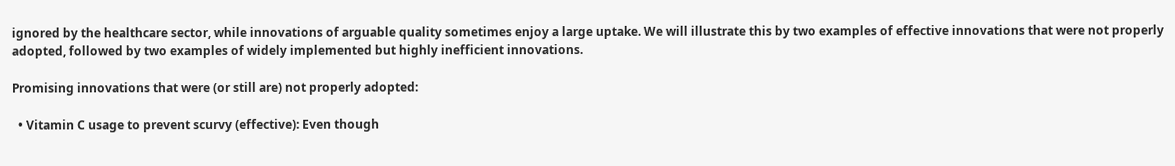ignored by the healthcare sector, while innovations of arguable quality sometimes enjoy a large uptake. We will illustrate this by two examples of effective innovations that were not properly adopted, followed by two examples of widely implemented but highly inefficient innovations.

Promising innovations that were (or still are) not properly adopted:

  • Vitamin C usage to prevent scurvy (effective): Even though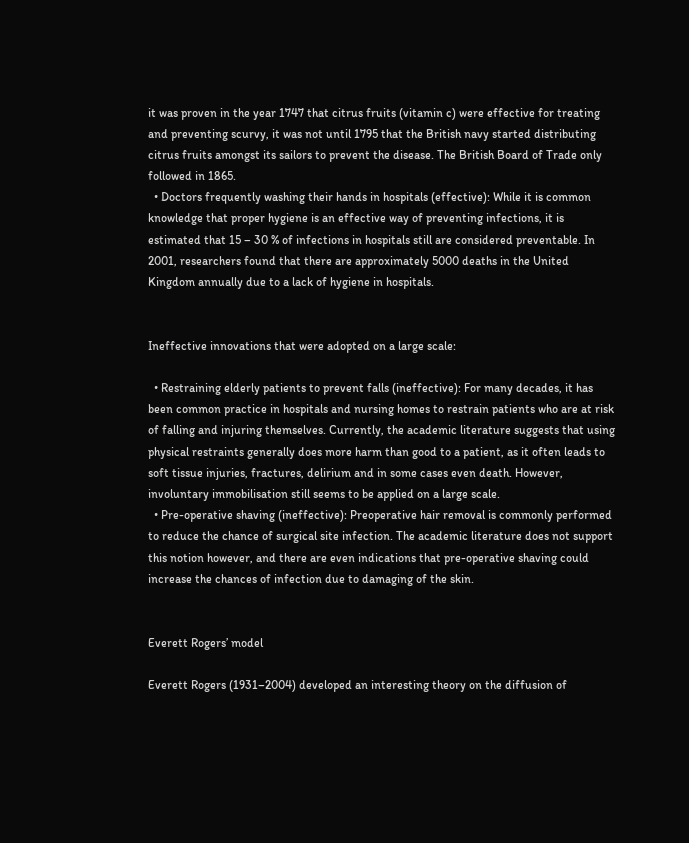it was proven in the year 1747 that citrus fruits (vitamin c) were effective for treating and preventing scurvy, it was not until 1795 that the British navy started distributing citrus fruits amongst its sailors to prevent the disease. The British Board of Trade only followed in 1865.
  • Doctors frequently washing their hands in hospitals (effective): While it is common knowledge that proper hygiene is an effective way of preventing infections, it is estimated that 15 – 30 % of infections in hospitals still are considered preventable. In 2001, researchers found that there are approximately 5000 deaths in the United Kingdom annually due to a lack of hygiene in hospitals.


Ineffective innovations that were adopted on a large scale:

  • Restraining elderly patients to prevent falls (ineffective): For many decades, it has been common practice in hospitals and nursing homes to restrain patients who are at risk of falling and injuring themselves. Currently, the academic literature suggests that using physical restraints generally does more harm than good to a patient, as it often leads to soft tissue injuries, fractures, delirium and in some cases even death. However, involuntary immobilisation still seems to be applied on a large scale.
  • Pre-operative shaving (ineffective): Preoperative hair removal is commonly performed to reduce the chance of surgical site infection. The academic literature does not support this notion however, and there are even indications that pre-operative shaving could increase the chances of infection due to damaging of the skin.


Everett Rogers’ model

Everett Rogers (1931–2004) developed an interesting theory on the diffusion of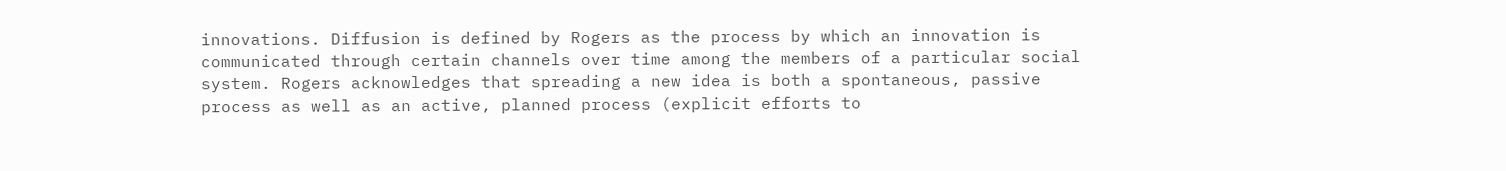innovations. Diffusion is defined by Rogers as the process by which an innovation is communicated through certain channels over time among the members of a particular social system. Rogers acknowledges that spreading a new idea is both a spontaneous, passive process as well as an active, planned process (explicit efforts to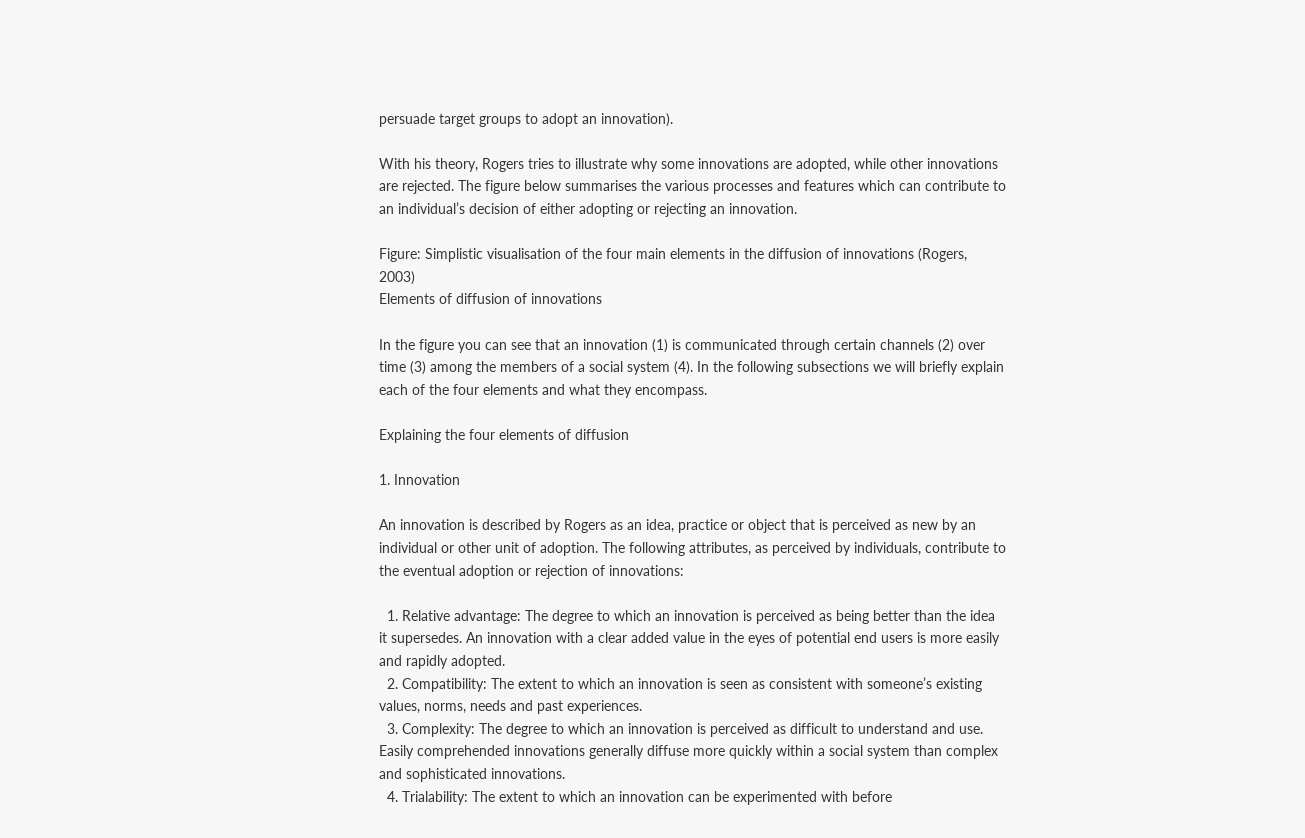persuade target groups to adopt an innovation).

With his theory, Rogers tries to illustrate why some innovations are adopted, while other innovations are rejected. The figure below summarises the various processes and features which can contribute to an individual’s decision of either adopting or rejecting an innovation.

Figure: Simplistic visualisation of the four main elements in the diffusion of innovations (Rogers, 2003)
Elements of diffusion of innovations

In the figure you can see that an innovation (1) is communicated through certain channels (2) over time (3) among the members of a social system (4). In the following subsections we will briefly explain each of the four elements and what they encompass.

Explaining the four elements of diffusion

1. Innovation

An innovation is described by Rogers as an idea, practice or object that is perceived as new by an individual or other unit of adoption. The following attributes, as perceived by individuals, contribute to the eventual adoption or rejection of innovations:

  1. Relative advantage: The degree to which an innovation is perceived as being better than the idea it supersedes. An innovation with a clear added value in the eyes of potential end users is more easily and rapidly adopted.
  2. Compatibility: The extent to which an innovation is seen as consistent with someone’s existing values, norms, needs and past experiences.
  3. Complexity: The degree to which an innovation is perceived as difficult to understand and use. Easily comprehended innovations generally diffuse more quickly within a social system than complex and sophisticated innovations.
  4. Trialability: The extent to which an innovation can be experimented with before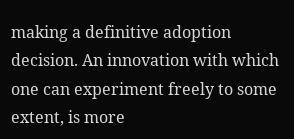making a definitive adoption decision. An innovation with which one can experiment freely to some extent, is more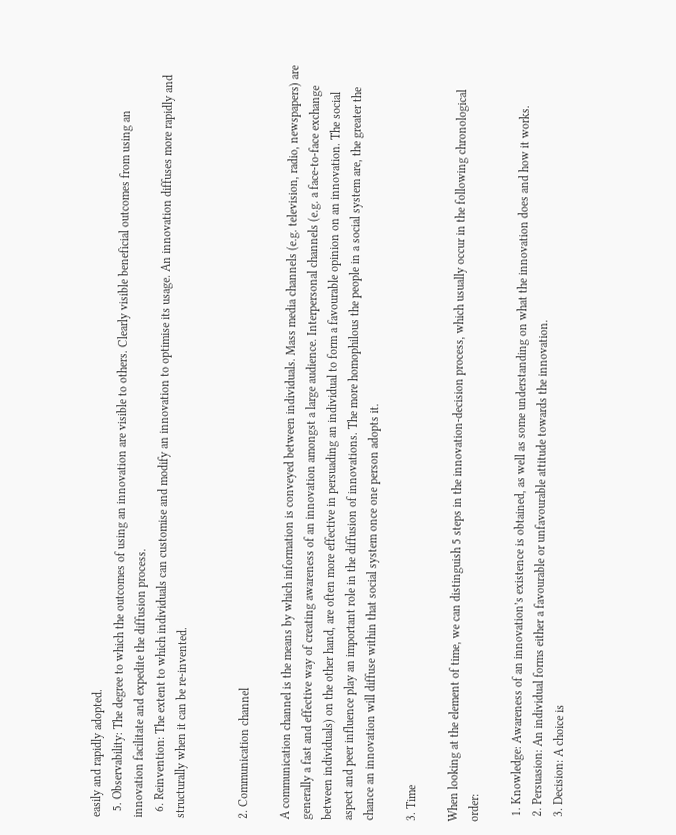easily and rapidly adopted.
  5. Observability: The degree to which the outcomes of using an innovation are visible to others. Clearly visible beneficial outcomes from using an innovation facilitate and expedite the diffusion process.
  6. Reinvention: The extent to which individuals can customise and modify an innovation to optimise its usage. An innovation diffuses more rapidly and structurally when it can be re-invented.


2. Communication channel

A communication channel is the means by which information is conveyed between individuals. Mass media channels (e.g. television, radio, newspapers) are generally a fast and effective way of creating awareness of an innovation amongst a large audience. Interpersonal channels (e.g. a face-to-face exchange between individuals) on the other hand, are often more effective in persuading an individual to form a favourable opinion on an innovation. The social aspect and peer influence play an important role in the diffusion of innovations. The more homophilous the people in a social system are, the greater the chance an innovation will diffuse within that social system once one person adopts it.

3. Time

When looking at the element of time, we can distinguish 5 steps in the innovation-decision process, which usually occur in the following chronological order:

  1. Knowledge: Awareness of an innovation’s existence is obtained, as well as some understanding on what the innovation does and how it works.
  2. Persuasion: An individual forms either a favourable or unfavourable attitude towards the innovation.
  3. Decision: A choice is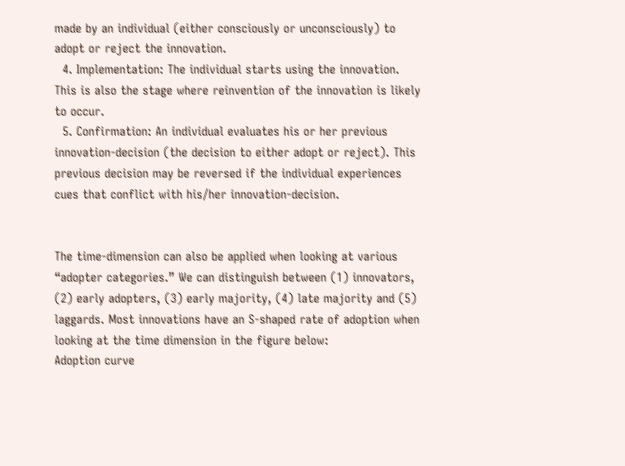made by an individual (either consciously or unconsciously) to adopt or reject the innovation.
  4. Implementation: The individual starts using the innovation. This is also the stage where reinvention of the innovation is likely to occur.
  5. Confirmation: An individual evaluates his or her previous innovation-decision (the decision to either adopt or reject). This previous decision may be reversed if the individual experiences cues that conflict with his/her innovation-decision.


The time-dimension can also be applied when looking at various “adopter categories.” We can distinguish between (1) innovators, (2) early adopters, (3) early majority, (4) late majority and (5) laggards. Most innovations have an S-shaped rate of adoption when looking at the time dimension in the figure below:
Adoption curve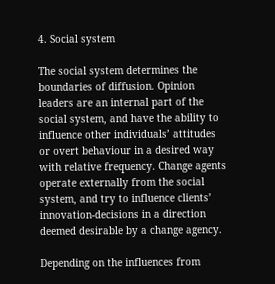4. Social system

The social system determines the boundaries of diffusion. Opinion leaders are an internal part of the social system, and have the ability to influence other individuals’ attitudes or overt behaviour in a desired way with relative frequency. Change agents operate externally from the social system, and try to influence clients’ innovation-decisions in a direction deemed desirable by a change agency.

Depending on the influences from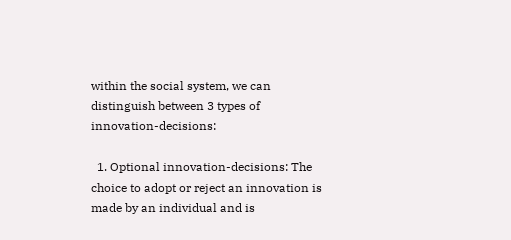within the social system, we can distinguish between 3 types of innovation-decisions:

  1. Optional innovation-decisions: The choice to adopt or reject an innovation is made by an individual and is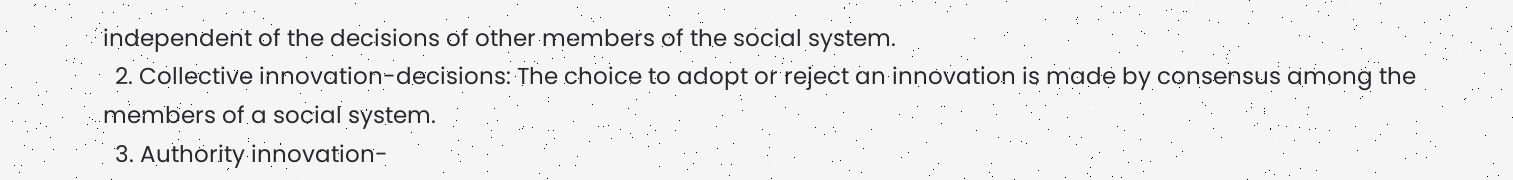independent of the decisions of other members of the social system.
  2. Collective innovation-decisions: The choice to adopt or reject an innovation is made by consensus among the members of a social system.
  3. Authority innovation-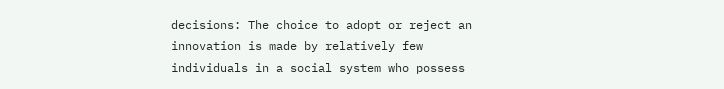decisions: The choice to adopt or reject an innovation is made by relatively few individuals in a social system who possess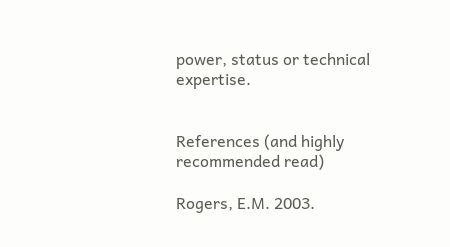power, status or technical expertise.


References (and highly recommended read)

Rogers, E.M. 2003.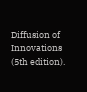Diffusion of Innovations (5th edition).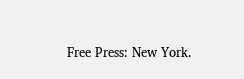Free Press: New York.